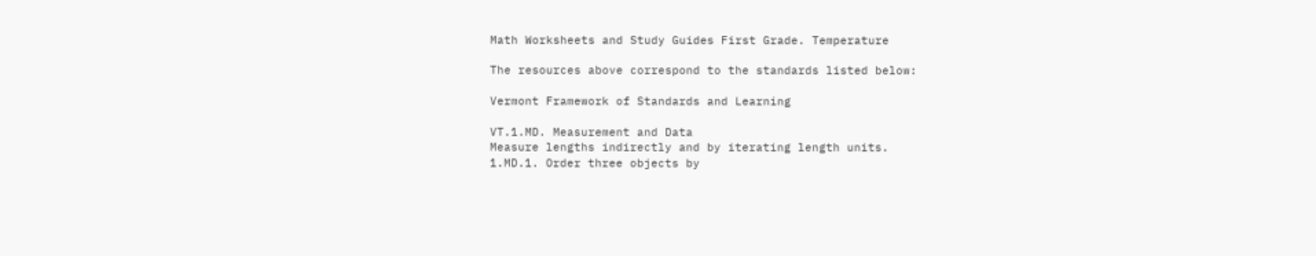Math Worksheets and Study Guides First Grade. Temperature

The resources above correspond to the standards listed below:

Vermont Framework of Standards and Learning

VT.1.MD. Measurement and Data
Measure lengths indirectly and by iterating length units.
1.MD.1. Order three objects by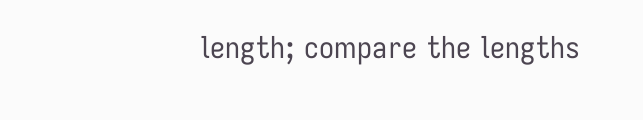length; compare the lengths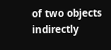of two objects indirectly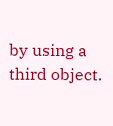by using a third object.